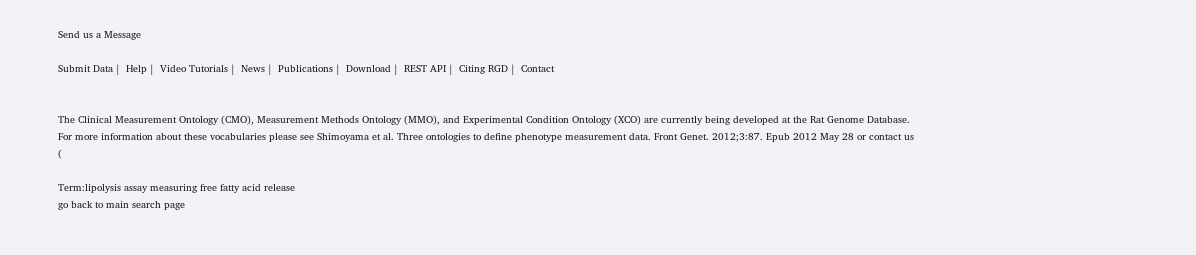Send us a Message

Submit Data |  Help |  Video Tutorials |  News |  Publications |  Download |  REST API |  Citing RGD |  Contact


The Clinical Measurement Ontology (CMO), Measurement Methods Ontology (MMO), and Experimental Condition Ontology (XCO) are currently being developed at the Rat Genome Database. For more information about these vocabularies please see Shimoyama et al. Three ontologies to define phenotype measurement data. Front Genet. 2012;3:87. Epub 2012 May 28 or contact us (

Term:lipolysis assay measuring free fatty acid release
go back to main search page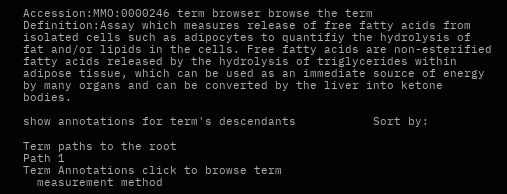Accession:MMO:0000246 term browser browse the term
Definition:Assay which measures release of free fatty acids from isolated cells such as adipocytes to quantifiy the hydrolysis of fat and/or lipids in the cells. Free fatty acids are non-esterified fatty acids released by the hydrolysis of triglycerides within adipose tissue, which can be used as an immediate source of energy by many organs and can be converted by the liver into ketone bodies.

show annotations for term's descendants           Sort by:

Term paths to the root
Path 1
Term Annotations click to browse term
  measurement method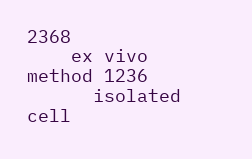2368
    ex vivo method 1236
      isolated cell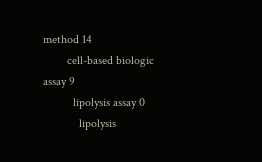method 14
        cell-based biologic assay 9
          lipolysis assay 0
            lipolysis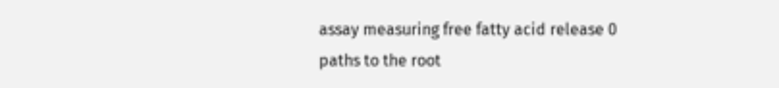assay measuring free fatty acid release 0
paths to the root